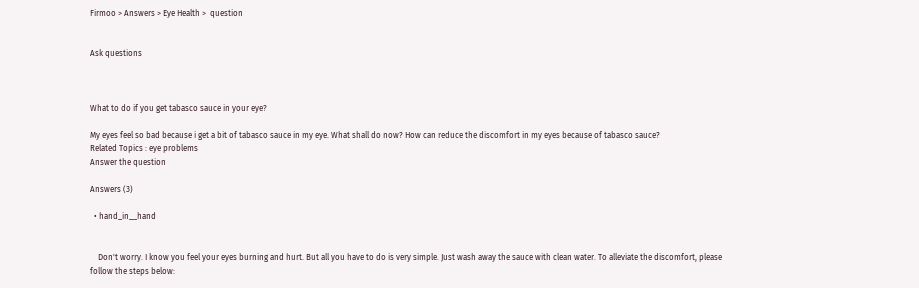Firmoo > Answers > Eye Health >  question


Ask questions



What to do if you get tabasco sauce in your eye?

My eyes feel so bad because i get a bit of tabasco sauce in my eye. What shall do now? How can reduce the discomfort in my eyes because of tabasco sauce?
Related Topics : eye problems
Answer the question

Answers (3)

  • hand_in__hand


    Don't worry. I know you feel your eyes burning and hurt. But all you have to do is very simple. Just wash away the sauce with clean water. To alleviate the discomfort, please follow the steps below: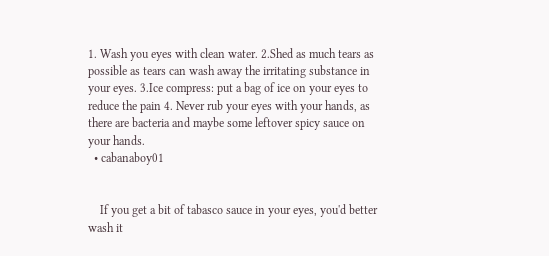1. Wash you eyes with clean water. 2.Shed as much tears as possible as tears can wash away the irritating substance in your eyes. 3.Ice compress: put a bag of ice on your eyes to reduce the pain 4. Never rub your eyes with your hands, as there are bacteria and maybe some leftover spicy sauce on your hands.
  • cabanaboy01


    If you get a bit of tabasco sauce in your eyes, you'd better wash it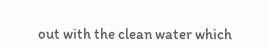out with the clean water which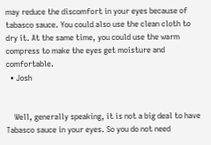may reduce the discomfort in your eyes because of tabasco sauce. You could also use the clean cloth to dry it. At the same time, you could use the warm compress to make the eyes get moisture and comfortable.
  • Josh


    Well, generally speaking, it is not a big deal to have Tabasco sauce in your eyes. So you do not need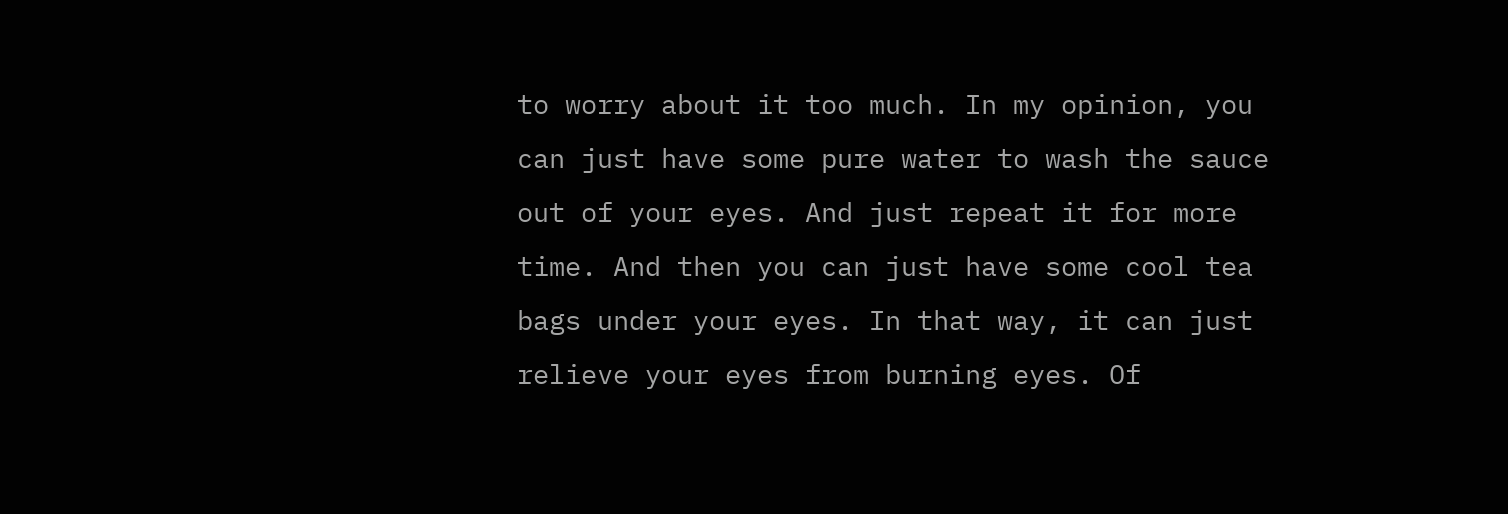to worry about it too much. In my opinion, you can just have some pure water to wash the sauce out of your eyes. And just repeat it for more time. And then you can just have some cool tea bags under your eyes. In that way, it can just relieve your eyes from burning eyes. Of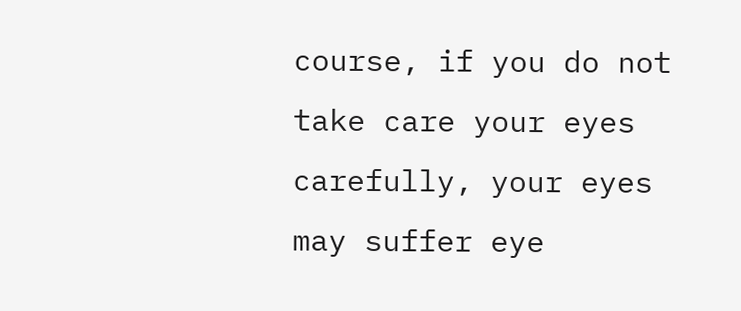course, if you do not take care your eyes carefully, your eyes may suffer eye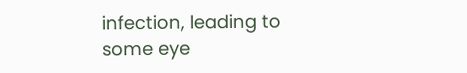infection, leading to some eye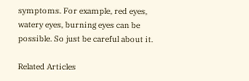symptoms. For example, red eyes, watery eyes, burning eyes can be possible. So just be careful about it.

Related Articles